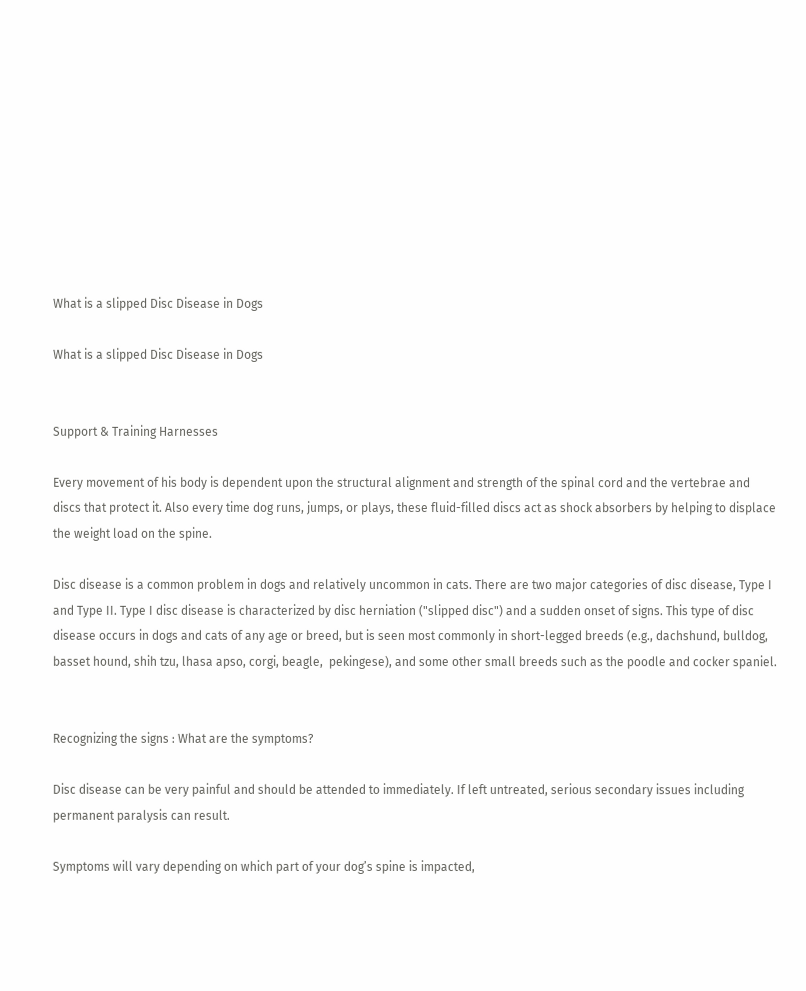What is a slipped Disc Disease in Dogs

What is a slipped Disc Disease in Dogs


Support & Training Harnesses

Every movement of his body is dependent upon the structural alignment and strength of the spinal cord and the vertebrae and discs that protect it. Also every time dog runs, jumps, or plays, these fluid-filled discs act as shock absorbers by helping to displace the weight load on the spine.

Disc disease is a common problem in dogs and relatively uncommon in cats. There are two major categories of disc disease, Type I and Type II. Type I disc disease is characterized by disc herniation ("slipped disc") and a sudden onset of signs. This type of disc disease occurs in dogs and cats of any age or breed, but is seen most commonly in short-legged breeds (e.g., dachshund, bulldog, basset hound, shih tzu, lhasa apso, corgi, beagle,  pekingese), and some other small breeds such as the poodle and cocker spaniel.


Recognizing the signs : What are the symptoms?

Disc disease can be very painful and should be attended to immediately. If left untreated, serious secondary issues including permanent paralysis can result.

Symptoms will vary depending on which part of your dog’s spine is impacted,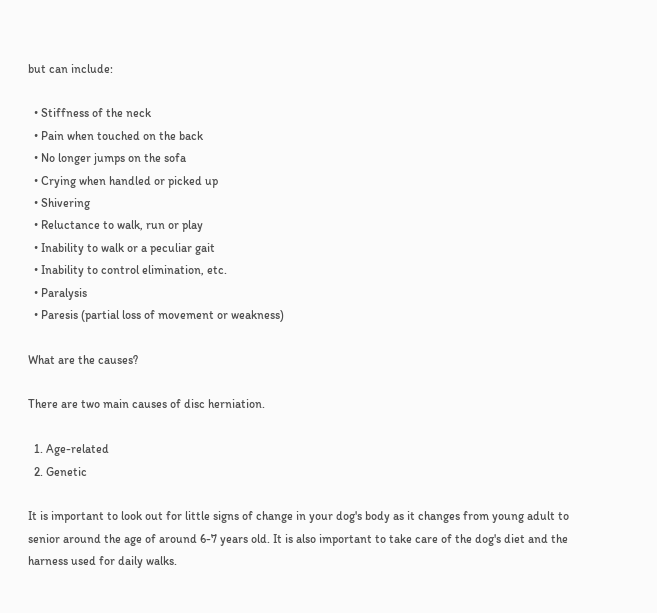but can include:

  • Stiffness of the neck
  • Pain when touched on the back
  • No longer jumps on the sofa
  • Crying when handled or picked up
  • Shivering
  • Reluctance to walk, run or play
  • Inability to walk or a peculiar gait
  • Inability to control elimination, etc.
  • Paralysis
  • Paresis (partial loss of movement or weakness)

What are the causes?

There are two main causes of disc herniation.

  1. Age-related
  2. Genetic

It is important to look out for little signs of change in your dog's body as it changes from young adult to senior around the age of around 6-7 years old. It is also important to take care of the dog's diet and the harness used for daily walks.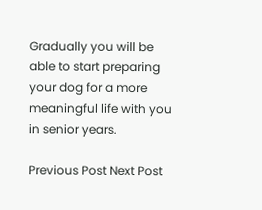Gradually you will be able to start preparing your dog for a more meaningful life with you in senior years.

Previous Post Next Post